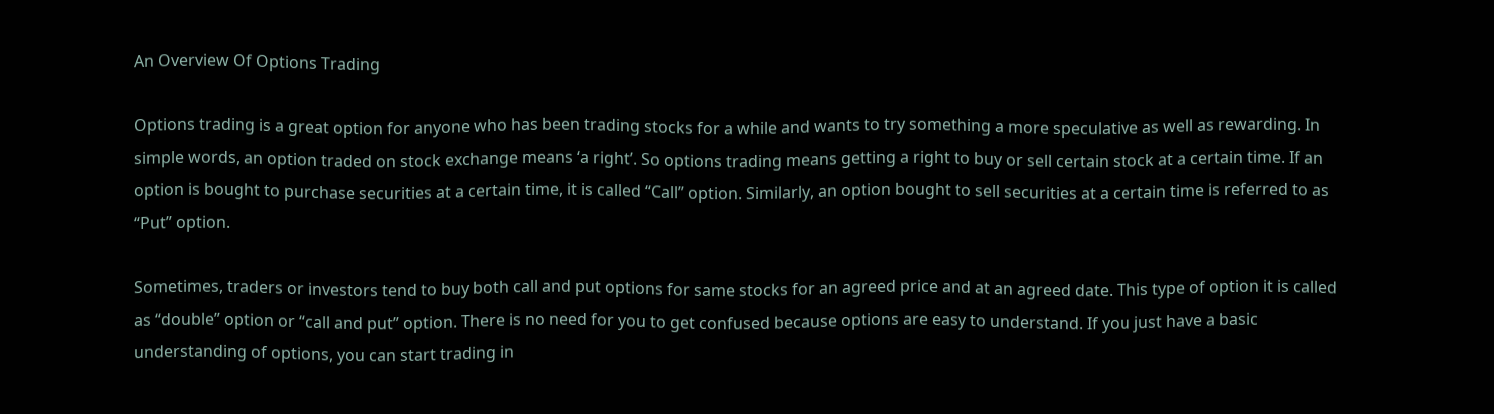An Overview Of Options Trading

Options trading is a great option for anyone who has been trading stocks for a while and wants to try something a more speculative as well as rewarding. In simple words, an option traded on stock exchange means ‘a right’. So options trading means getting a right to buy or sell certain stock at a certain time. If an option is bought to purchase securities at a certain time, it is called “Call” option. Similarly, an option bought to sell securities at a certain time is referred to as “Put” option.

Sometimes, traders or investors tend to buy both call and put options for same stocks for an agreed price and at an agreed date. This type of option it is called as “double” option or “call and put” option. There is no need for you to get confused because options are easy to understand. If you just have a basic understanding of options, you can start trading in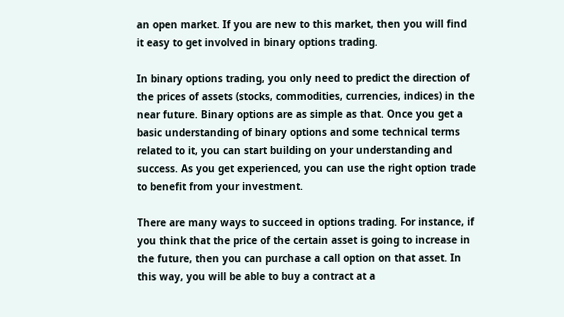an open market. If you are new to this market, then you will find it easy to get involved in binary options trading.

In binary options trading, you only need to predict the direction of the prices of assets (stocks, commodities, currencies, indices) in the near future. Binary options are as simple as that. Once you get a basic understanding of binary options and some technical terms related to it, you can start building on your understanding and success. As you get experienced, you can use the right option trade to benefit from your investment.

There are many ways to succeed in options trading. For instance, if you think that the price of the certain asset is going to increase in the future, then you can purchase a call option on that asset. In this way, you will be able to buy a contract at a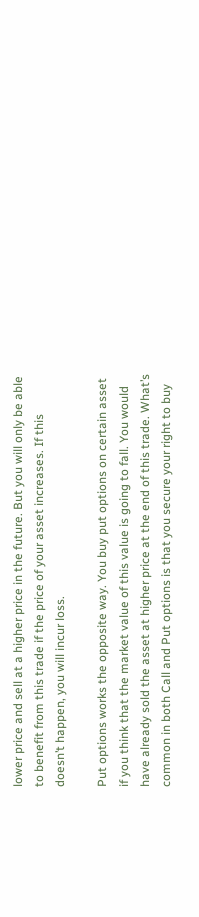lower price and sell at a higher price in the future. But you will only be able to benefit from this trade if the price of your asset increases. If this doesn’t happen, you will incur loss.

Put options works the opposite way. You buy put options on certain asset if you think that the market value of this value is going to fall. You would have already sold the asset at higher price at the end of this trade. What’s common in both Call and Put options is that you secure your right to buy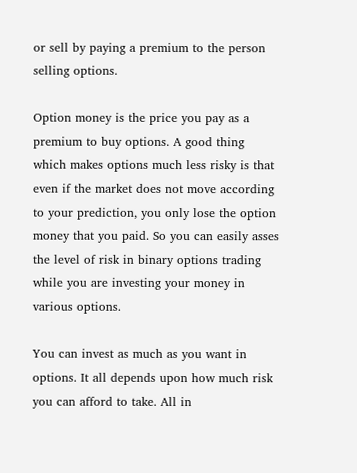or sell by paying a premium to the person selling options.

Option money is the price you pay as a premium to buy options. A good thing which makes options much less risky is that even if the market does not move according to your prediction, you only lose the option money that you paid. So you can easily asses the level of risk in binary options trading while you are investing your money in various options.

You can invest as much as you want in options. It all depends upon how much risk you can afford to take. All in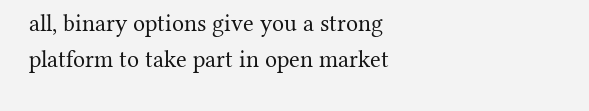all, binary options give you a strong platform to take part in open market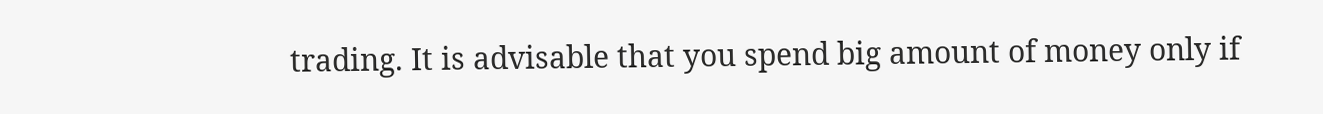trading. It is advisable that you spend big amount of money only if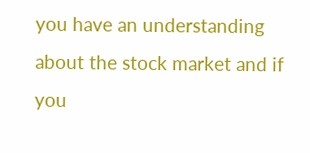you have an understanding about the stock market and if you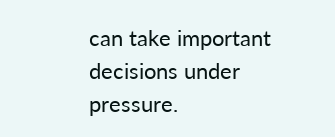can take important decisions under pressure.